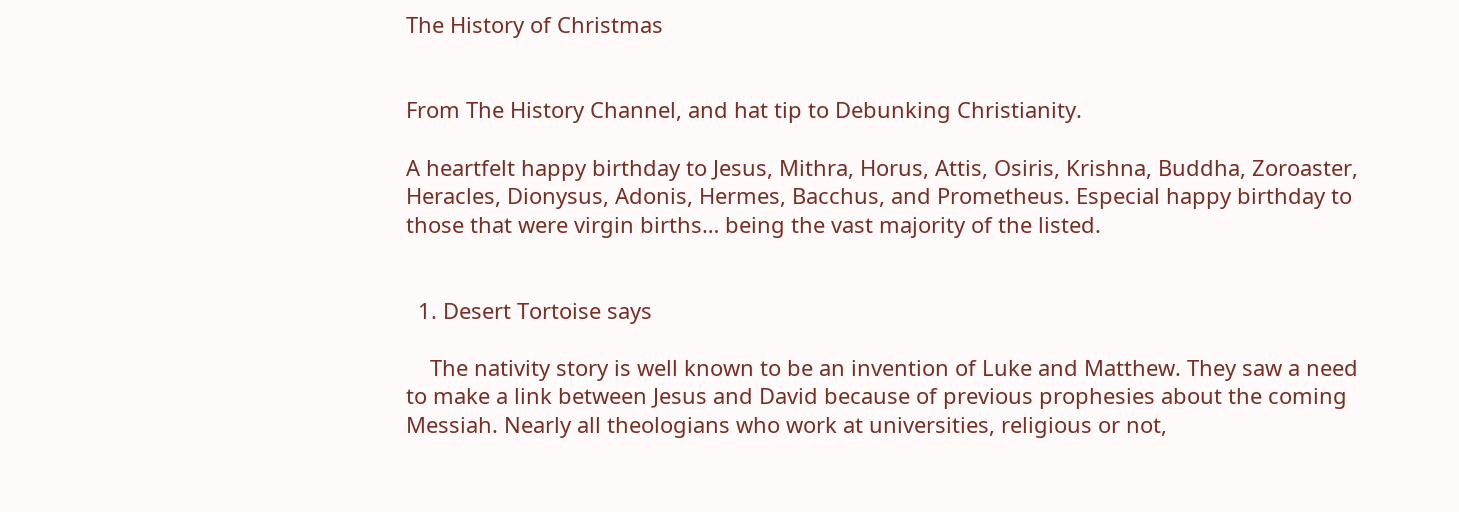The History of Christmas


From The History Channel, and hat tip to Debunking Christianity.

A heartfelt happy birthday to Jesus, Mithra, Horus, Attis, Osiris, Krishna, Buddha, Zoroaster, Heracles, Dionysus, Adonis, Hermes, Bacchus, and Prometheus. Especial happy birthday to those that were virgin births… being the vast majority of the listed.


  1. Desert Tortoise says

    The nativity story is well known to be an invention of Luke and Matthew. They saw a need to make a link between Jesus and David because of previous prophesies about the coming Messiah. Nearly all theologians who work at universities, religious or not,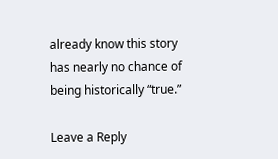already know this story has nearly no chance of being historically “true.”

Leave a Reply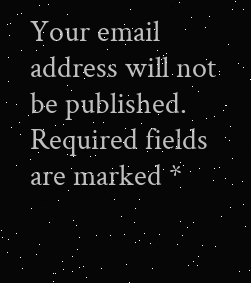Your email address will not be published. Required fields are marked *